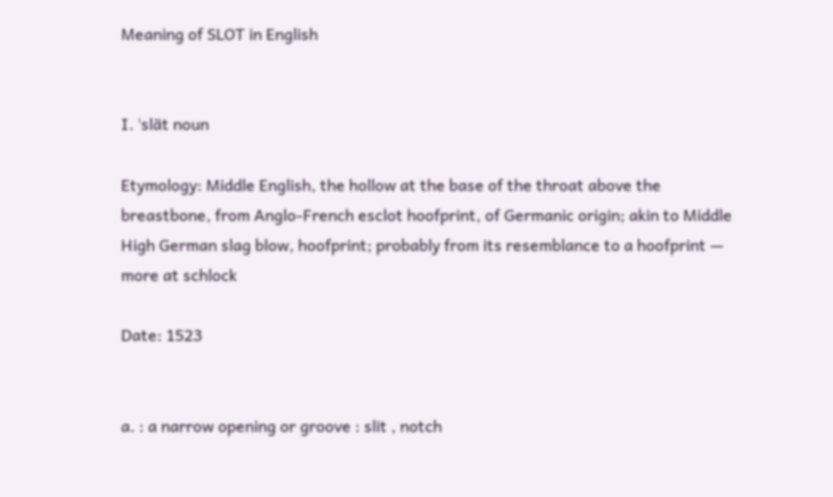Meaning of SLOT in English


I. ˈslät noun

Etymology: Middle English, the hollow at the base of the throat above the breastbone, from Anglo-French esclot hoofprint, of Germanic origin; akin to Middle High German slag blow, hoofprint; probably from its resemblance to a hoofprint — more at schlock

Date: 1523


a. : a narrow opening or groove : slit , notch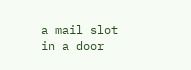a mail slot in a door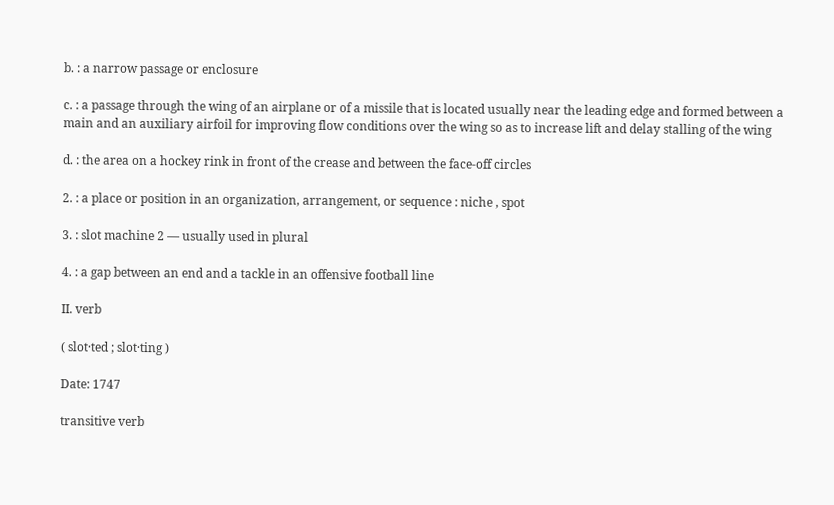b. : a narrow passage or enclosure

c. : a passage through the wing of an airplane or of a missile that is located usually near the leading edge and formed between a main and an auxiliary airfoil for improving flow conditions over the wing so as to increase lift and delay stalling of the wing

d. : the area on a hockey rink in front of the crease and between the face-off circles

2. : a place or position in an organization, arrangement, or sequence : niche , spot

3. : slot machine 2 — usually used in plural

4. : a gap between an end and a tackle in an offensive football line

II. verb

( slot·ted ; slot·ting )

Date: 1747

transitive verb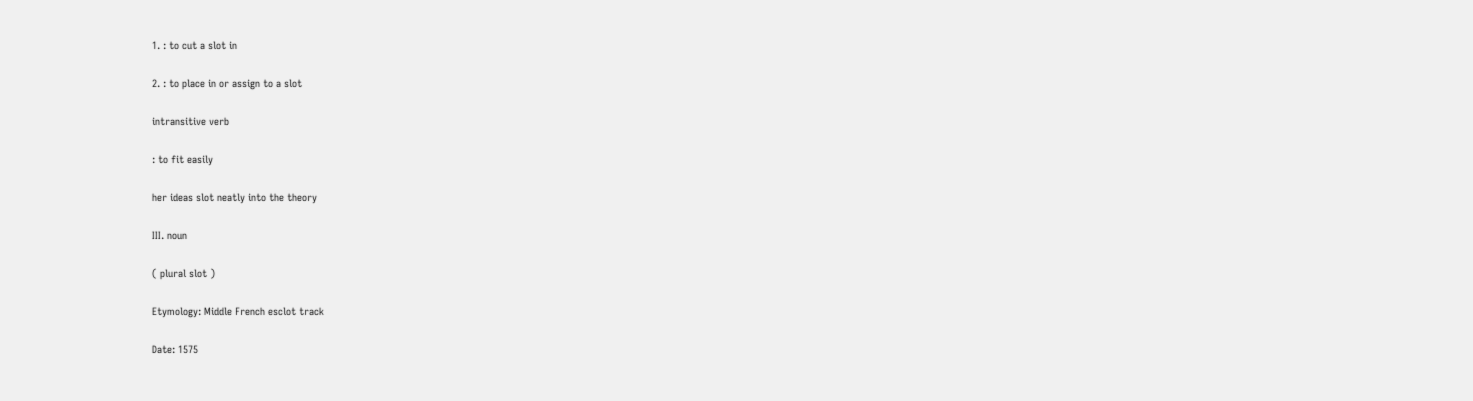1. : to cut a slot in

2. : to place in or assign to a slot

intransitive verb

: to fit easily

her ideas slot neatly into the theory

III. noun

( plural slot )

Etymology: Middle French esclot track

Date: 1575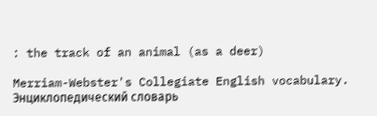: the track of an animal (as a deer)

Merriam-Webster's Collegiate English vocabulary.      Энциклопедический словарь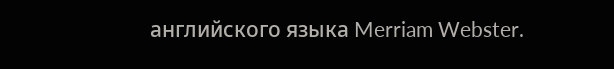английского языка Merriam Webster.